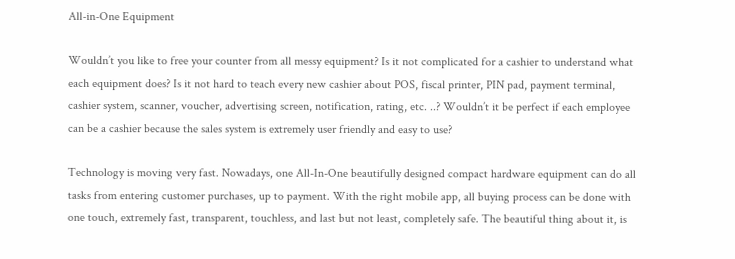All-in-One Equipment

Wouldn’t you like to free your counter from all messy equipment? Is it not complicated for a cashier to understand what each equipment does? Is it not hard to teach every new cashier about POS, fiscal printer, PIN pad, payment terminal, cashier system, scanner, voucher, advertising screen, notification, rating, etc. ..? Wouldn’t it be perfect if each employee can be a cashier because the sales system is extremely user friendly and easy to use?

Technology is moving very fast. Nowadays, one All-In-One beautifully designed compact hardware equipment can do all tasks from entering customer purchases, up to payment. With the right mobile app, all buying process can be done with one touch, extremely fast, transparent, touchless, and last but not least, completely safe. The beautiful thing about it, is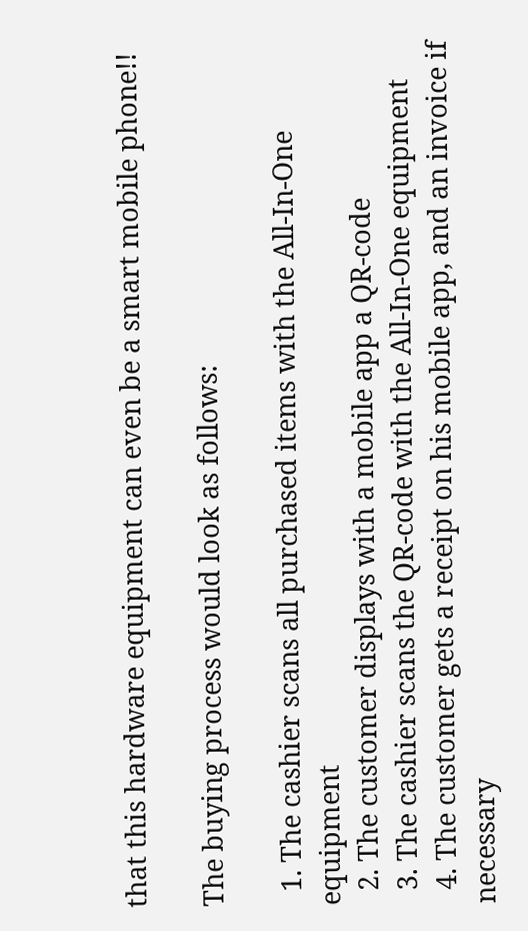that this hardware equipment can even be a smart mobile phone!!

The buying process would look as follows:

  1. The cashier scans all purchased items with the All-In-One equipment
  2. The customer displays with a mobile app a QR-code
  3. The cashier scans the QR-code with the All-In-One equipment
  4. The customer gets a receipt on his mobile app, and an invoice if necessary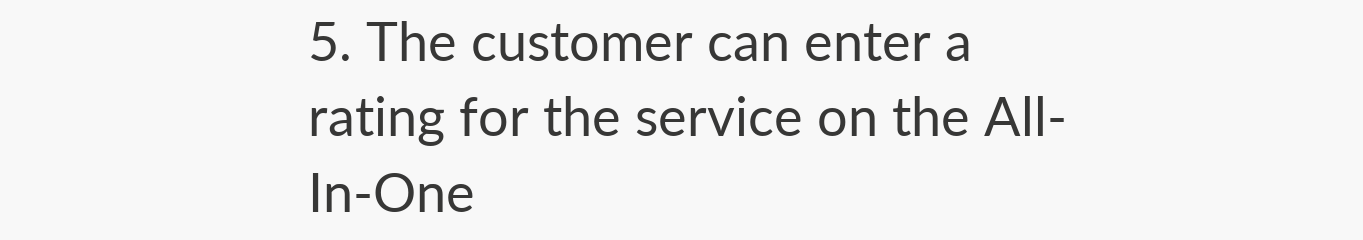5. The customer can enter a rating for the service on the All-In-One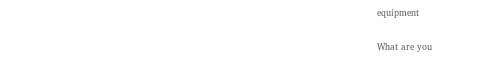equipment

What are you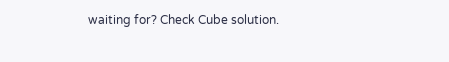waiting for? Check Cube solution.